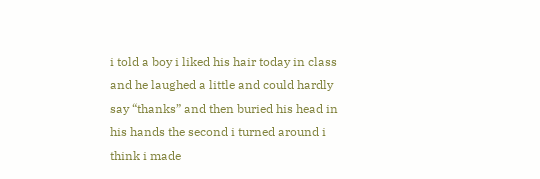i told a boy i liked his hair today in class and he laughed a little and could hardly say “thanks” and then buried his head in his hands the second i turned around i think i made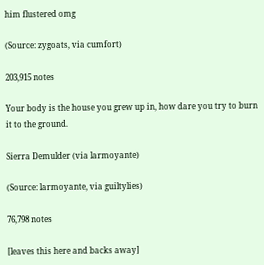him flustered omg

(Source: zygoats, via cumfort)

203,915 notes

Your body is the house you grew up in, how dare you try to burn it to the ground.

Sierra Demulder (via larmoyante)

(Source: larmoyante, via guiltylies)

76,798 notes

[leaves this here and backs away]